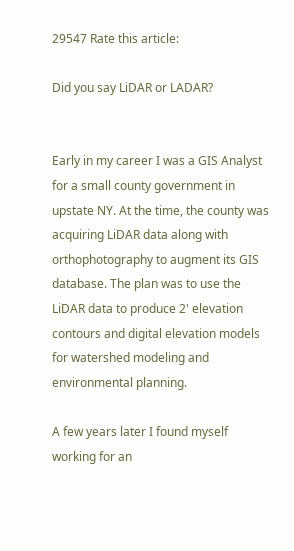29547 Rate this article:

Did you say LiDAR or LADAR?


Early in my career I was a GIS Analyst for a small county government in upstate NY. At the time, the county was acquiring LiDAR data along with orthophotography to augment its GIS database. The plan was to use the LiDAR data to produce 2' elevation contours and digital elevation models for watershed modeling and environmental planning.

A few years later I found myself working for an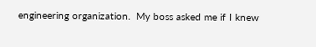engineering organization.  My boss asked me if I knew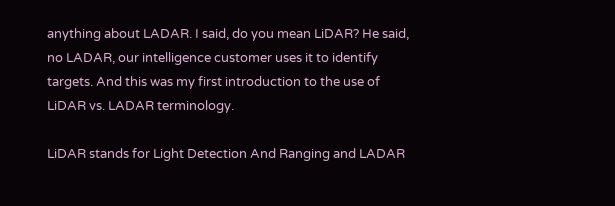anything about LADAR. I said, do you mean LiDAR? He said, no LADAR, our intelligence customer uses it to identify targets. And this was my first introduction to the use of LiDAR vs. LADAR terminology.

LiDAR stands for Light Detection And Ranging and LADAR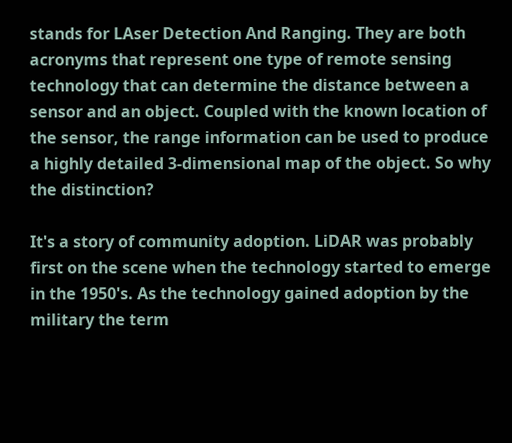stands for LAser Detection And Ranging. They are both acronyms that represent one type of remote sensing technology that can determine the distance between a sensor and an object. Coupled with the known location of the sensor, the range information can be used to produce a highly detailed 3-dimensional map of the object. So why the distinction?

It's a story of community adoption. LiDAR was probably first on the scene when the technology started to emerge in the 1950's. As the technology gained adoption by the military the term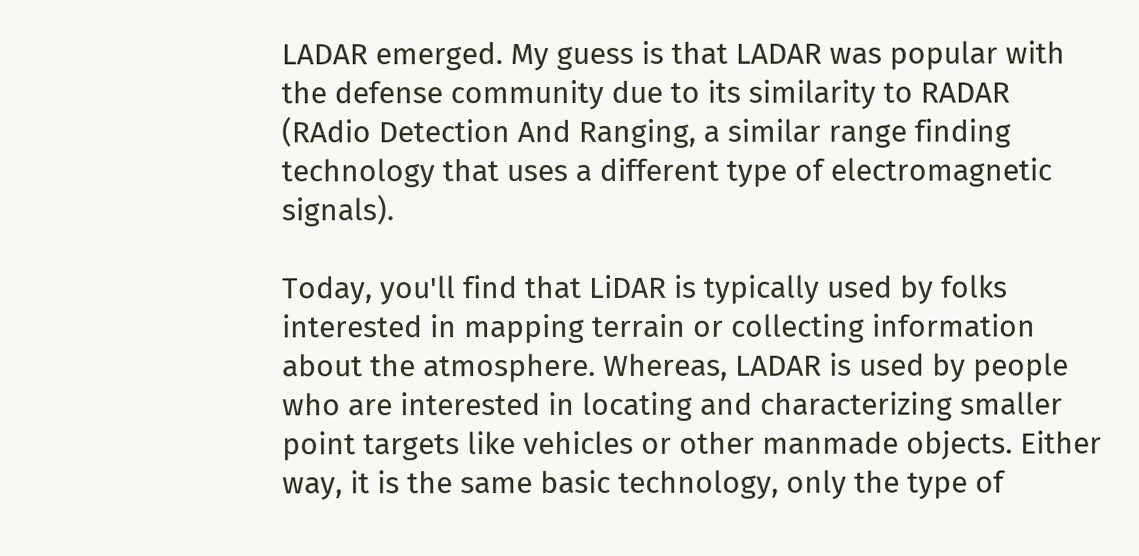LADAR emerged. My guess is that LADAR was popular with the defense community due to its similarity to RADAR (RAdio Detection And Ranging, a similar range finding technology that uses a different type of electromagnetic signals).

Today, you'll find that LiDAR is typically used by folks interested in mapping terrain or collecting information about the atmosphere. Whereas, LADAR is used by people who are interested in locating and characterizing smaller point targets like vehicles or other manmade objects. Either way, it is the same basic technology, only the type of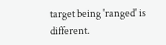target being 'ranged' is different.